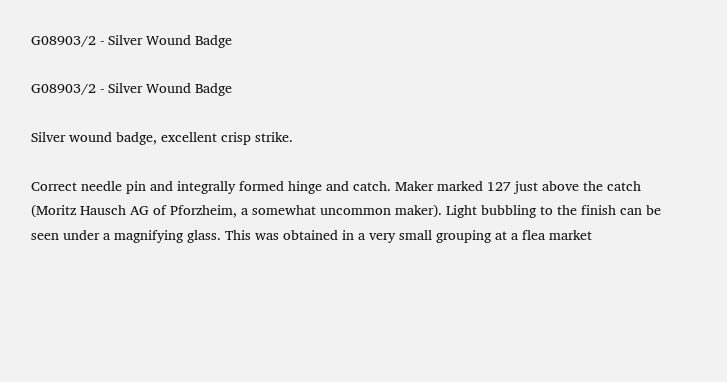G08903/2 - Silver Wound Badge

G08903/2 - Silver Wound Badge

Silver wound badge, excellent crisp strike.

Correct needle pin and integrally formed hinge and catch. Maker marked 127 just above the catch (Moritz Hausch AG of Pforzheim, a somewhat uncommon maker). Light bubbling to the finish can be seen under a magnifying glass. This was obtained in a very small grouping at a flea market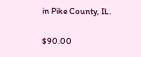in Pike County, IL.

$90.00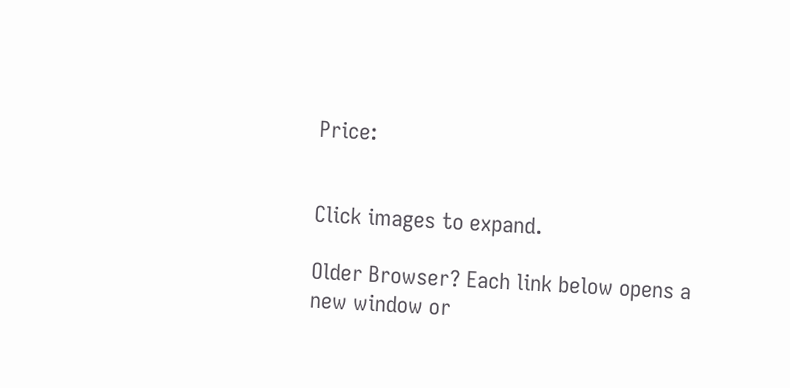Price:


Click images to expand.

Older Browser? Each link below opens a new window or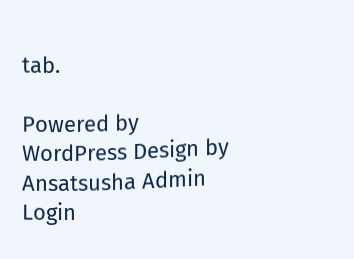tab.

Powered by WordPress Design by Ansatsusha Admin Login